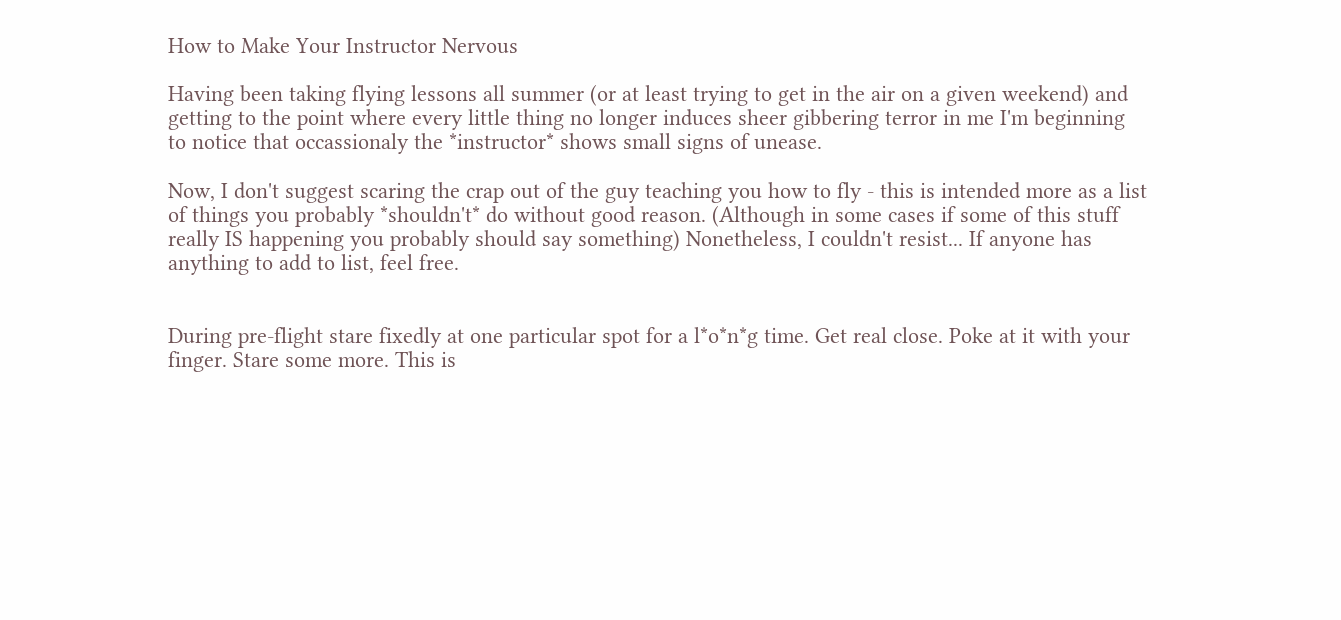How to Make Your Instructor Nervous

Having been taking flying lessons all summer (or at least trying to get in the air on a given weekend) and getting to the point where every little thing no longer induces sheer gibbering terror in me I'm beginning to notice that occassionaly the *instructor* shows small signs of unease.

Now, I don't suggest scaring the crap out of the guy teaching you how to fly - this is intended more as a list of things you probably *shouldn't* do without good reason. (Although in some cases if some of this stuff really IS happening you probably should say something) Nonetheless, I couldn't resist... If anyone has anything to add to list, feel free.


During pre-flight stare fixedly at one particular spot for a l*o*n*g time. Get real close. Poke at it with your finger. Stare some more. This is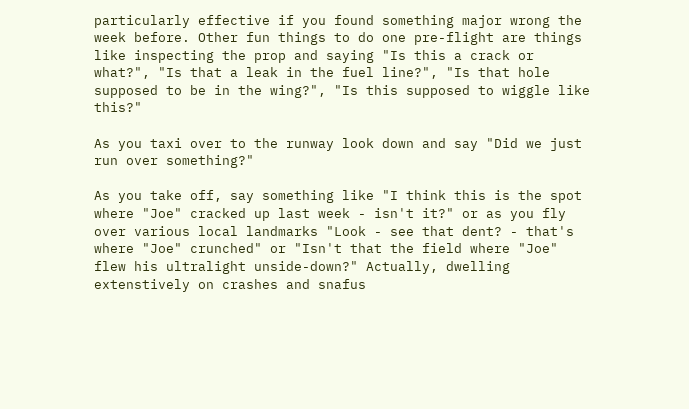particularly effective if you found something major wrong the week before. Other fun things to do one pre-flight are things like inspecting the prop and saying "Is this a crack or what?", "Is that a leak in the fuel line?", "Is that hole supposed to be in the wing?", "Is this supposed to wiggle like this?"

As you taxi over to the runway look down and say "Did we just run over something?"

As you take off, say something like "I think this is the spot where "Joe" cracked up last week - isn't it?" or as you fly over various local landmarks "Look - see that dent? - that's where "Joe" crunched" or "Isn't that the field where "Joe" flew his ultralight unside-down?" Actually, dwelling extenstively on crashes and snafus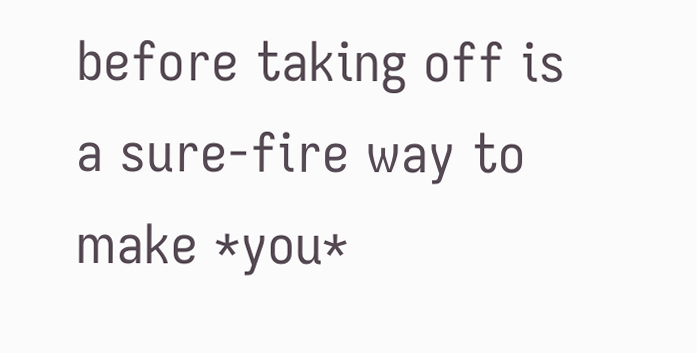before taking off is a sure-fire way to make *you*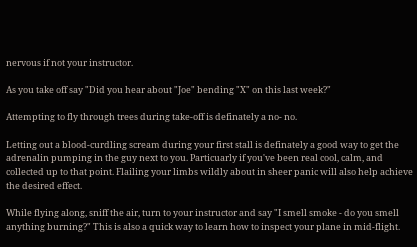nervous if not your instructor.

As you take off say "Did you hear about "Joe" bending "X" on this last week?"

Attempting to fly through trees during take-off is definately a no- no.

Letting out a blood-curdling scream during your first stall is definately a good way to get the adrenalin pumping in the guy next to you. Particuarly if you've been real cool, calm, and collected up to that point. Flailing your limbs wildly about in sheer panic will also help achieve the desired effect.

While flying along, sniff the air, turn to your instructor and say "I smell smoke - do you smell anything burning?" This is also a quick way to learn how to inspect your plane in mid-flight.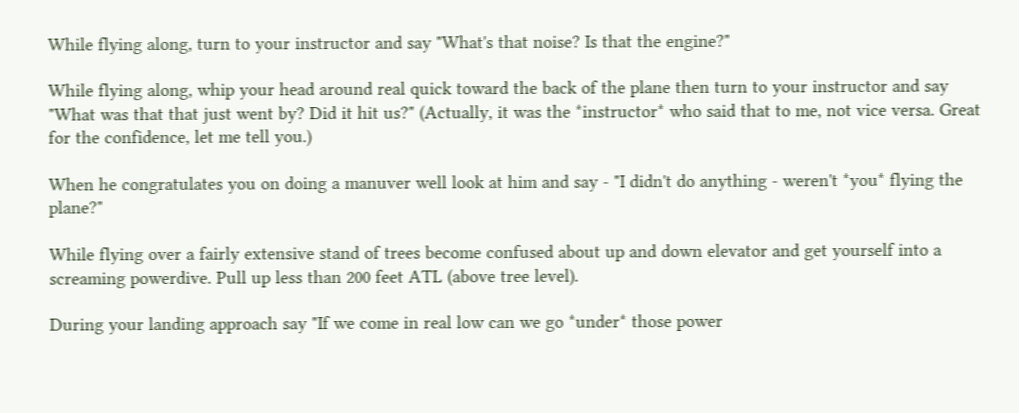While flying along, turn to your instructor and say "What's that noise? Is that the engine?"

While flying along, whip your head around real quick toward the back of the plane then turn to your instructor and say "What was that that just went by? Did it hit us?" (Actually, it was the *instructor* who said that to me, not vice versa. Great for the confidence, let me tell you.)

When he congratulates you on doing a manuver well look at him and say - "I didn't do anything - weren't *you* flying the plane?"

While flying over a fairly extensive stand of trees become confused about up and down elevator and get yourself into a screaming powerdive. Pull up less than 200 feet ATL (above tree level).

During your landing approach say "If we come in real low can we go *under* those power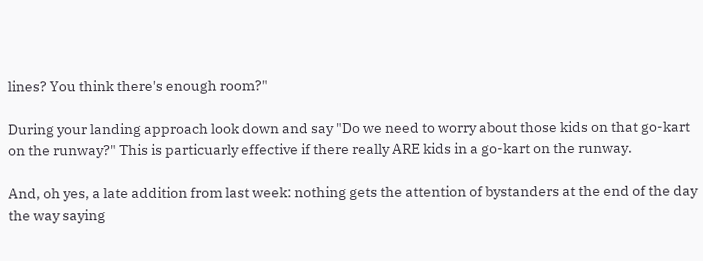lines? You think there's enough room?"

During your landing approach look down and say "Do we need to worry about those kids on that go-kart on the runway?" This is particuarly effective if there really ARE kids in a go-kart on the runway.

And, oh yes, a late addition from last week: nothing gets the attention of bystanders at the end of the day the way saying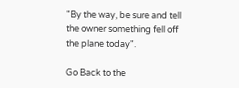"By the way, be sure and tell the owner something fell off the plane today".

Go Back to the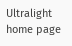Ultralight home page